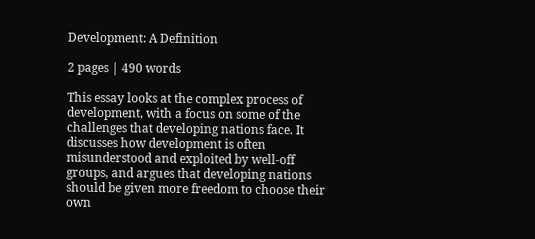Development: A Definition

2 pages | 490 words

This essay looks at the complex process of development, with a focus on some of the challenges that developing nations face. It discusses how development is often misunderstood and exploited by well-off groups, and argues that developing nations should be given more freedom to choose their own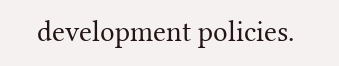development policies.